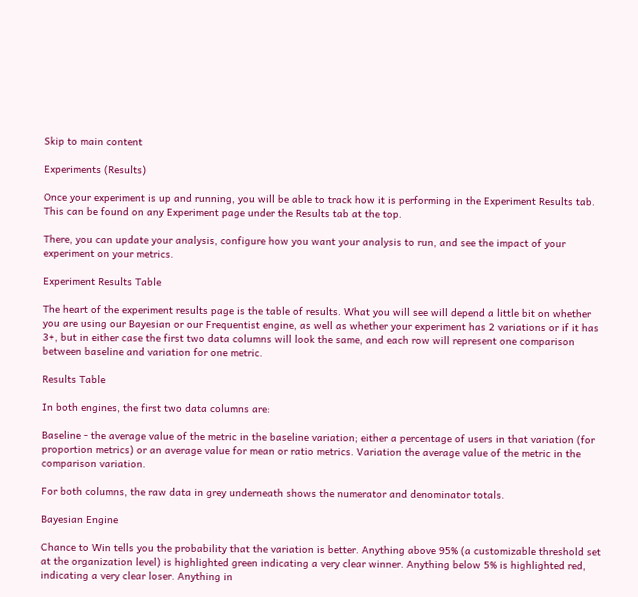Skip to main content

Experiments (Results)

Once your experiment is up and running, you will be able to track how it is performing in the Experiment Results tab. This can be found on any Experiment page under the Results tab at the top.

There, you can update your analysis, configure how you want your analysis to run, and see the impact of your experiment on your metrics.

Experiment Results Table

The heart of the experiment results page is the table of results. What you will see will depend a little bit on whether you are using our Bayesian or our Frequentist engine, as well as whether your experiment has 2 variations or if it has 3+, but in either case the first two data columns will look the same, and each row will represent one comparison between baseline and variation for one metric.

Results Table

In both engines, the first two data columns are:

Baseline - the average value of the metric in the baseline variation; either a percentage of users in that variation (for proportion metrics) or an average value for mean or ratio metrics. Variation the average value of the metric in the comparison variation.

For both columns, the raw data in grey underneath shows the numerator and denominator totals.

Bayesian Engine

Chance to Win tells you the probability that the variation is better. Anything above 95% (a customizable threshold set at the organization level) is highlighted green indicating a very clear winner. Anything below 5% is highlighted red, indicating a very clear loser. Anything in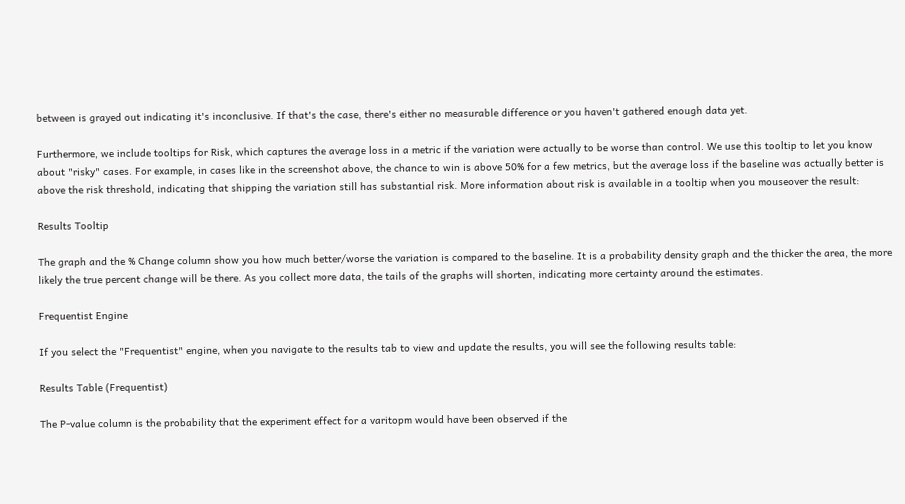between is grayed out indicating it's inconclusive. If that's the case, there's either no measurable difference or you haven't gathered enough data yet.

Furthermore, we include tooltips for Risk, which captures the average loss in a metric if the variation were actually to be worse than control. We use this tooltip to let you know about "risky" cases. For example, in cases like in the screenshot above, the chance to win is above 50% for a few metrics, but the average loss if the baseline was actually better is above the risk threshold, indicating that shipping the variation still has substantial risk. More information about risk is available in a tooltip when you mouseover the result:

Results Tooltip

The graph and the % Change column show you how much better/worse the variation is compared to the baseline. It is a probability density graph and the thicker the area, the more likely the true percent change will be there. As you collect more data, the tails of the graphs will shorten, indicating more certainty around the estimates.

Frequentist Engine

If you select the "Frequentist" engine, when you navigate to the results tab to view and update the results, you will see the following results table:

Results Table (Frequentist)

The P-value column is the probability that the experiment effect for a varitopm would have been observed if the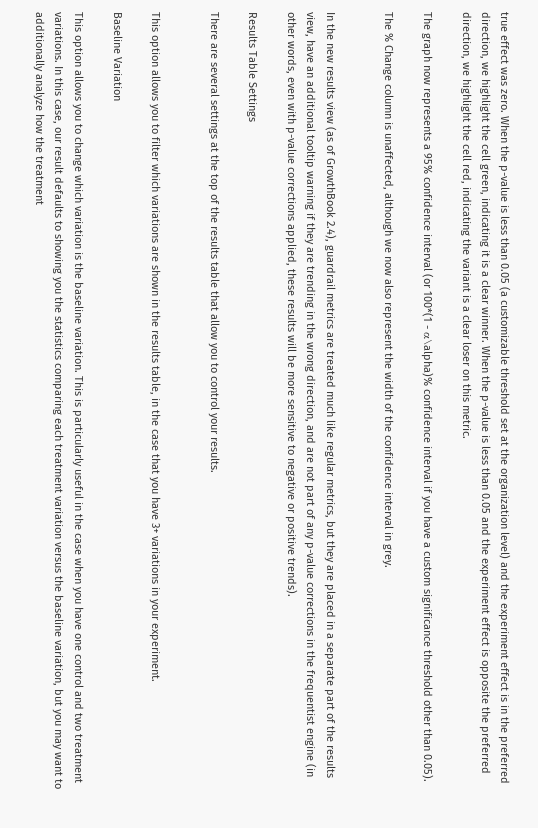true effect was zero. When the p-value is less than 0.05 (a customizable threshold set at the organization level) and the experiment effect is in the preferred direction, we highlight the cell green, indicating it is a clear winner. When the p-value is less than 0.05 and the experiment effect is opposite the preferred direction, we highlight the cell red, indicating the variant is a clear loser on this metric.

The graph now represents a 95% confidence interval (or 100*(1 - α\alpha)% confidence interval if you have a custom significance threshold other than 0.05).

The % Change column is unaffected, although we now also represent the width of the confidence interval in grey.


In the new results view (as of GrowthBook 2.4), guardrail metrics are treated much like regular metrics, but they are placed in a separate part of the results view, have an additional tooltip warning if they are trending in the wrong direction, and are not part of any p-value corrections in the frequentist engine (in other words, even with p-value corrections applied, these results will be more sensitive to negative or positive trends).

Results Table Settings

There are several settings at the top of the results table that allow you to control your results.


This option allows you to filter which variations are shown in the results table, in the case that you have 3+ variations in your experiment.

Baseline Variation

This option allows you to change which variation is the baseline variation. This is particularly useful in the case when you have one control and two treatment variations. In this case, our result defaults to showing you the statistics comparing each treatment variation versus the baseline variation, but you may want to additionally analyze how the treatment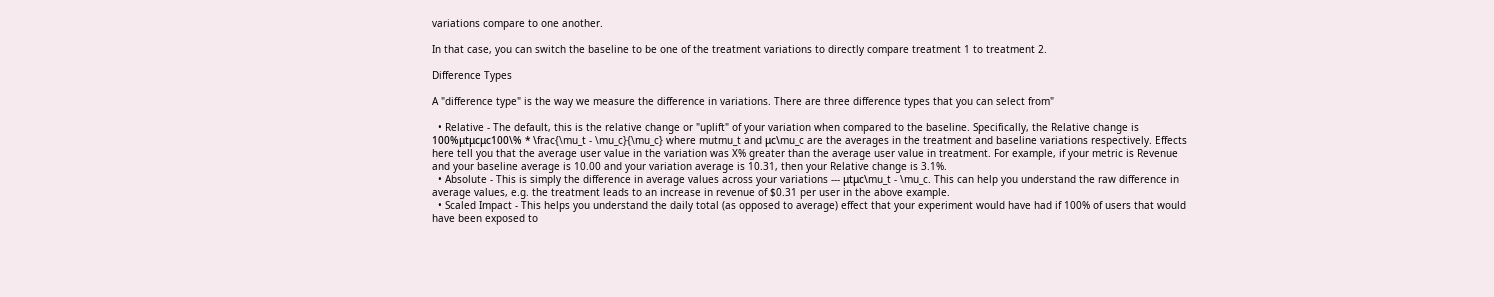variations compare to one another.

In that case, you can switch the baseline to be one of the treatment variations to directly compare treatment 1 to treatment 2.

Difference Types

A "difference type" is the way we measure the difference in variations. There are three difference types that you can select from"

  • Relative - The default, this is the relative change or "uplift" of your variation when compared to the baseline. Specifically, the Relative change is 100%μtμcμc100\% * \frac{\mu_t - \mu_c}{\mu_c} where mutmu_t and μc\mu_c are the averages in the treatment and baseline variations respectively. Effects here tell you that the average user value in the variation was X% greater than the average user value in treatment. For example, if your metric is Revenue and your baseline average is 10.00 and your variation average is 10.31, then your Relative change is 3.1%.
  • Absolute - This is simply the difference in average values across your variations --- μtμc\mu_t - \mu_c. This can help you understand the raw difference in average values, e.g. the treatment leads to an increase in revenue of $0.31 per user in the above example.
  • Scaled Impact - This helps you understand the daily total (as opposed to average) effect that your experiment would have had if 100% of users that would have been exposed to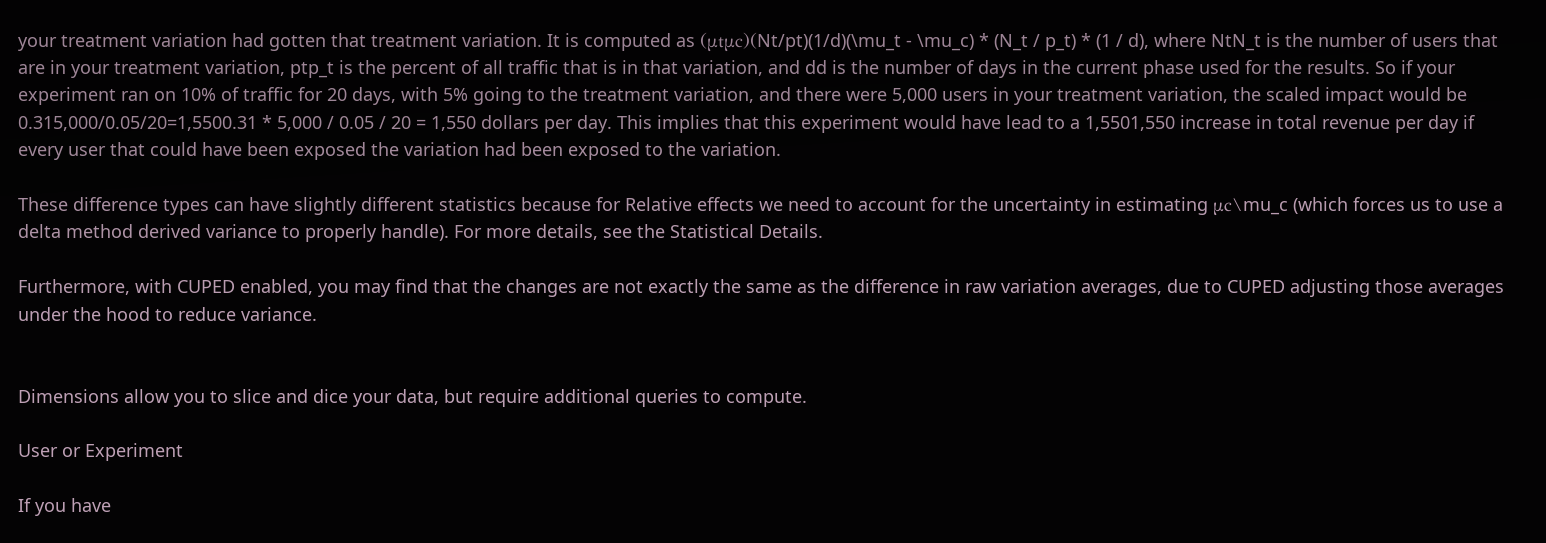your treatment variation had gotten that treatment variation. It is computed as (μtμc)(Nt/pt)(1/d)(\mu_t - \mu_c) * (N_t / p_t) * (1 / d), where NtN_t is the number of users that are in your treatment variation, ptp_t is the percent of all traffic that is in that variation, and dd is the number of days in the current phase used for the results. So if your experiment ran on 10% of traffic for 20 days, with 5% going to the treatment variation, and there were 5,000 users in your treatment variation, the scaled impact would be 0.315,000/0.05/20=1,5500.31 * 5,000 / 0.05 / 20 = 1,550 dollars per day. This implies that this experiment would have lead to a 1,5501,550 increase in total revenue per day if every user that could have been exposed the variation had been exposed to the variation.

These difference types can have slightly different statistics because for Relative effects we need to account for the uncertainty in estimating μc\mu_c (which forces us to use a delta method derived variance to properly handle). For more details, see the Statistical Details.

Furthermore, with CUPED enabled, you may find that the changes are not exactly the same as the difference in raw variation averages, due to CUPED adjusting those averages under the hood to reduce variance.


Dimensions allow you to slice and dice your data, but require additional queries to compute.

User or Experiment

If you have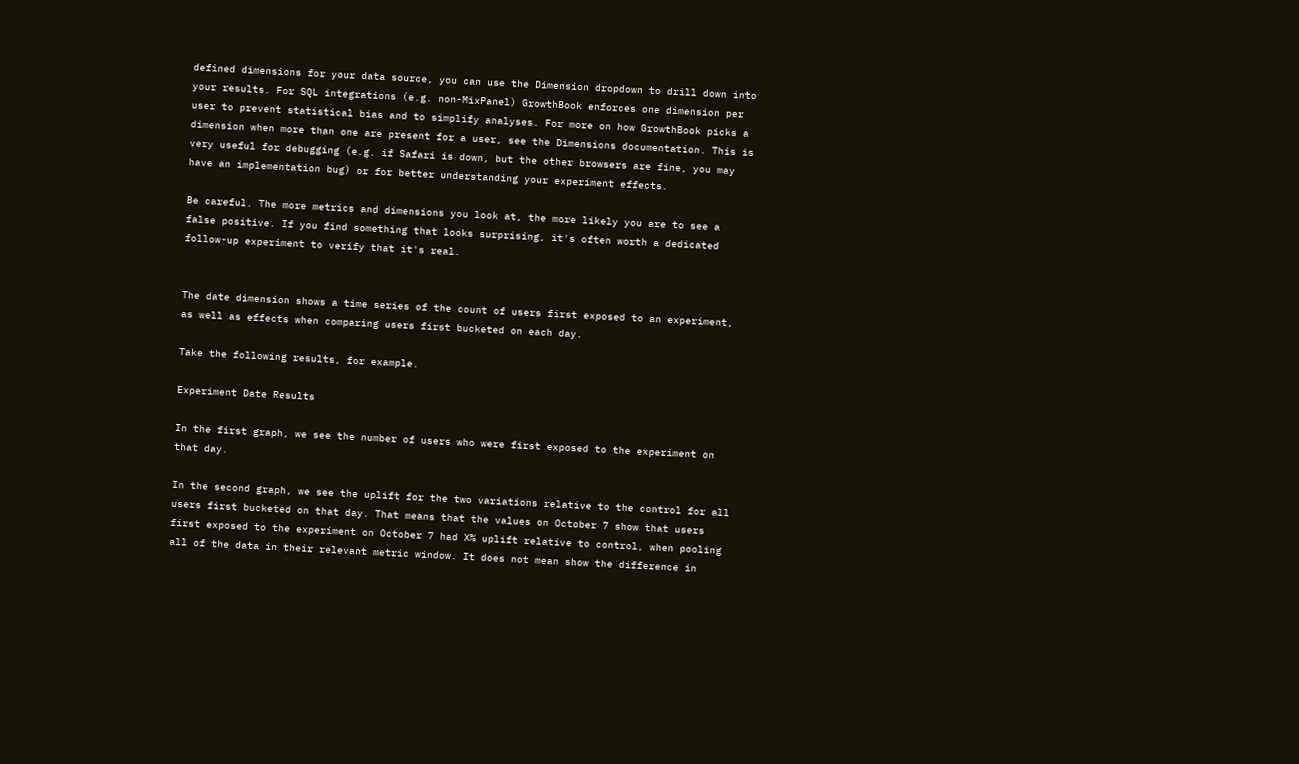defined dimensions for your data source, you can use the Dimension dropdown to drill down into your results. For SQL integrations (e.g. non-MixPanel) GrowthBook enforces one dimension per user to prevent statistical bias and to simplify analyses. For more on how GrowthBook picks a dimension when more than one are present for a user, see the Dimensions documentation. This is very useful for debugging (e.g. if Safari is down, but the other browsers are fine, you may have an implementation bug) or for better understanding your experiment effects.

Be careful. The more metrics and dimensions you look at, the more likely you are to see a false positive. If you find something that looks surprising, it's often worth a dedicated follow-up experiment to verify that it's real.


The date dimension shows a time series of the count of users first exposed to an experiment, as well as effects when comparing users first bucketed on each day.

Take the following results, for example.

Experiment Date Results

In the first graph, we see the number of users who were first exposed to the experiment on that day.

In the second graph, we see the uplift for the two variations relative to the control for all users first bucketed on that day. That means that the values on October 7 show that users first exposed to the experiment on October 7 had X% uplift relative to control, when pooling all of the data in their relevant metric window. It does not mean show the difference in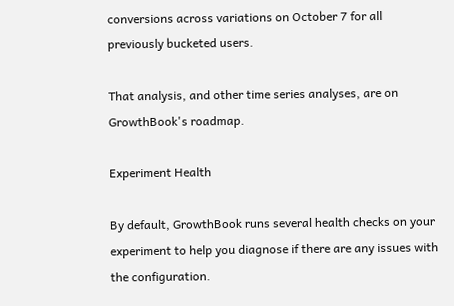conversions across variations on October 7 for all previously bucketed users.

That analysis, and other time series analyses, are on GrowthBook's roadmap.

Experiment Health

By default, GrowthBook runs several health checks on your experiment to help you diagnose if there are any issues with the configuration.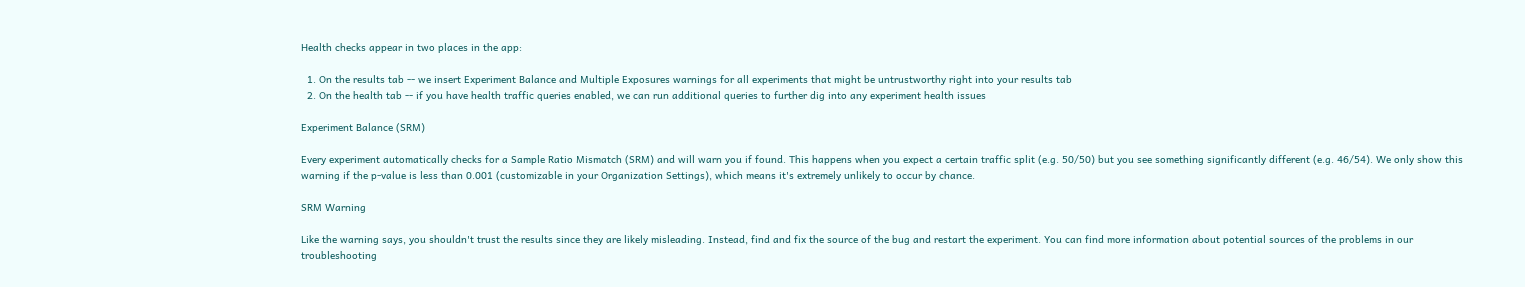Health checks appear in two places in the app:

  1. On the results tab -- we insert Experiment Balance and Multiple Exposures warnings for all experiments that might be untrustworthy right into your results tab
  2. On the health tab -- if you have health traffic queries enabled, we can run additional queries to further dig into any experiment health issues

Experiment Balance (SRM)

Every experiment automatically checks for a Sample Ratio Mismatch (SRM) and will warn you if found. This happens when you expect a certain traffic split (e.g. 50/50) but you see something significantly different (e.g. 46/54). We only show this warning if the p-value is less than 0.001 (customizable in your Organization Settings), which means it's extremely unlikely to occur by chance.

SRM Warning

Like the warning says, you shouldn't trust the results since they are likely misleading. Instead, find and fix the source of the bug and restart the experiment. You can find more information about potential sources of the problems in our troubleshooting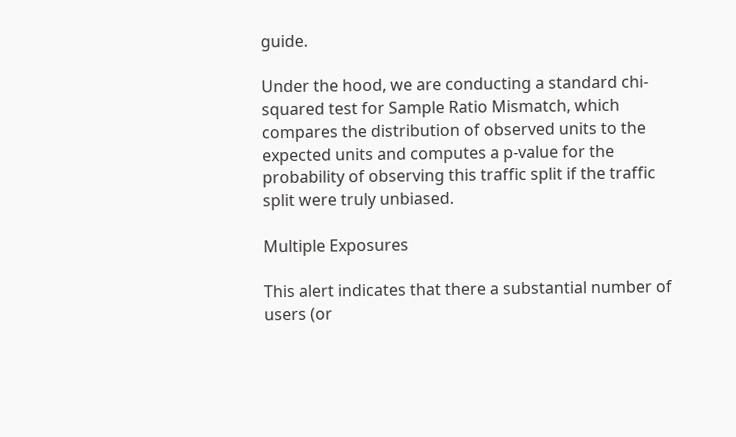guide.

Under the hood, we are conducting a standard chi-squared test for Sample Ratio Mismatch, which compares the distribution of observed units to the expected units and computes a p-value for the probability of observing this traffic split if the traffic split were truly unbiased.

Multiple Exposures

This alert indicates that there a substantial number of users (or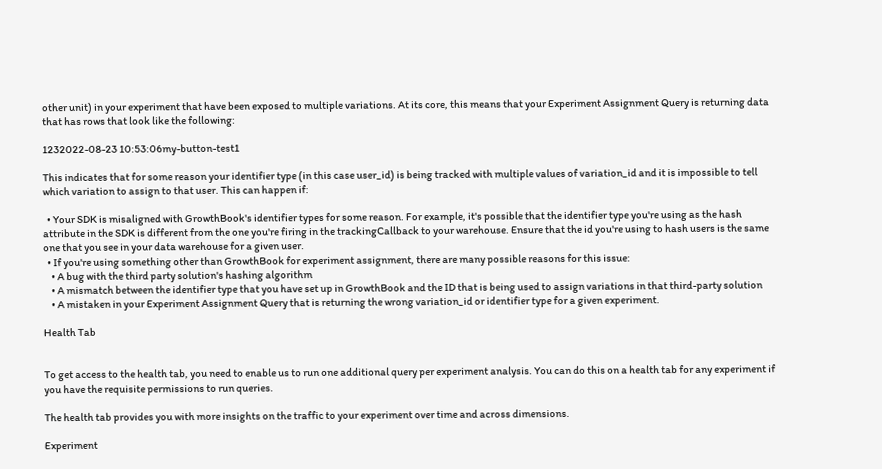other unit) in your experiment that have been exposed to multiple variations. At its core, this means that your Experiment Assignment Query is returning data that has rows that look like the following:

1232022-08-23 10:53:06my-button-test1

This indicates that for some reason your identifier type (in this case user_id) is being tracked with multiple values of variation_id and it is impossible to tell which variation to assign to that user. This can happen if:

  • Your SDK is misaligned with GrowthBook's identifier types for some reason. For example, it's possible that the identifier type you're using as the hash attribute in the SDK is different from the one you're firing in the trackingCallback to your warehouse. Ensure that the id you're using to hash users is the same one that you see in your data warehouse for a given user.
  • If you're using something other than GrowthBook for experiment assignment, there are many possible reasons for this issue:
    • A bug with the third party solution's hashing algorithm
    • A mismatch between the identifier type that you have set up in GrowthBook and the ID that is being used to assign variations in that third-party solution
    • A mistaken in your Experiment Assignment Query that is returning the wrong variation_id or identifier type for a given experiment.

Health Tab


To get access to the health tab, you need to enable us to run one additional query per experiment analysis. You can do this on a health tab for any experiment if you have the requisite permissions to run queries.

The health tab provides you with more insights on the traffic to your experiment over time and across dimensions.

Experiment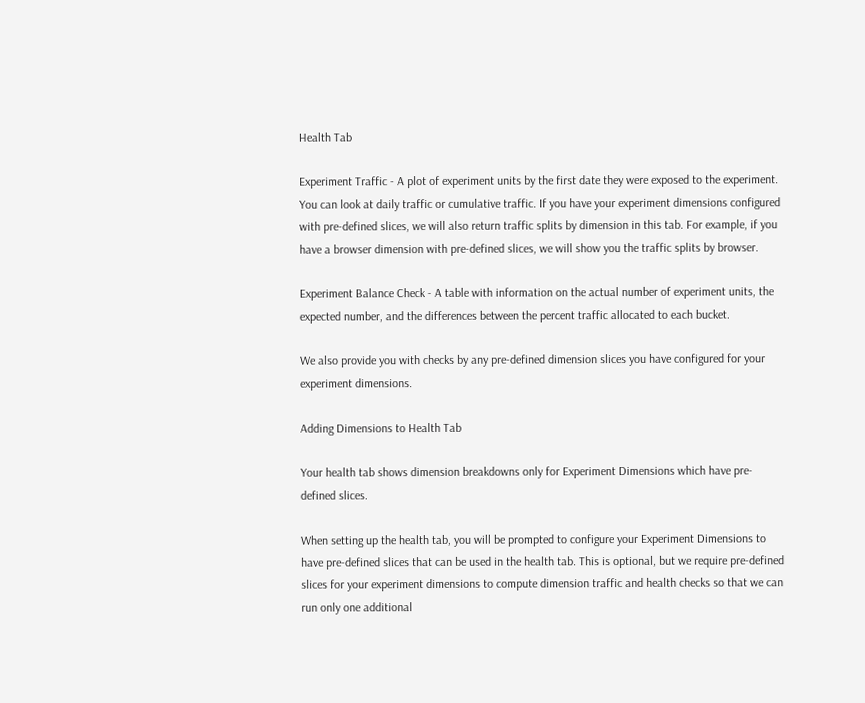Health Tab

Experiment Traffic - A plot of experiment units by the first date they were exposed to the experiment. You can look at daily traffic or cumulative traffic. If you have your experiment dimensions configured with pre-defined slices, we will also return traffic splits by dimension in this tab. For example, if you have a browser dimension with pre-defined slices, we will show you the traffic splits by browser.

Experiment Balance Check - A table with information on the actual number of experiment units, the expected number, and the differences between the percent traffic allocated to each bucket.

We also provide you with checks by any pre-defined dimension slices you have configured for your experiment dimensions.

Adding Dimensions to Health Tab

Your health tab shows dimension breakdowns only for Experiment Dimensions which have pre-defined slices.

When setting up the health tab, you will be prompted to configure your Experiment Dimensions to have pre-defined slices that can be used in the health tab. This is optional, but we require pre-defined slices for your experiment dimensions to compute dimension traffic and health checks so that we can run only one additional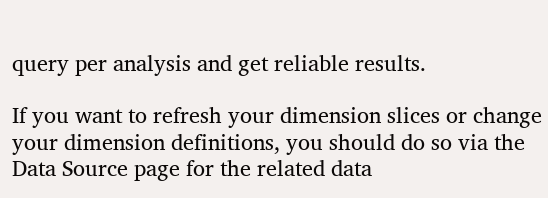query per analysis and get reliable results.

If you want to refresh your dimension slices or change your dimension definitions, you should do so via the Data Source page for the related data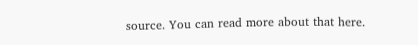source. You can read more about that here.